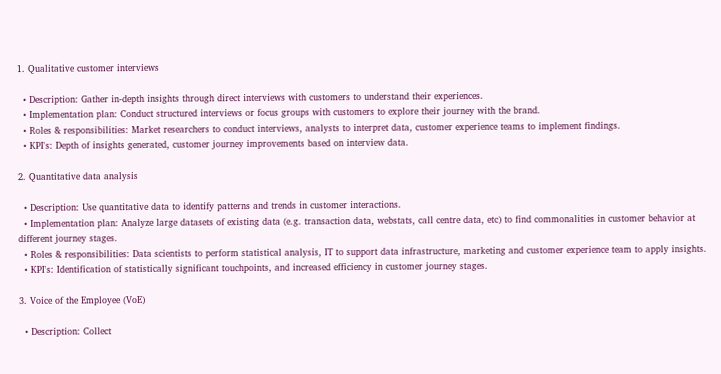1. Qualitative customer interviews

  • Description: Gather in-depth insights through direct interviews with customers to understand their experiences.
  • Implementation plan: Conduct structured interviews or focus groups with customers to explore their journey with the brand.
  • Roles & responsibilities: Market researchers to conduct interviews, analysts to interpret data, customer experience teams to implement findings.
  • KPI's: Depth of insights generated, customer journey improvements based on interview data.

2. Quantitative data analysis

  • Description: Use quantitative data to identify patterns and trends in customer interactions.
  • Implementation plan: Analyze large datasets of existing data (e.g. transaction data, webstats, call centre data, etc) to find commonalities in customer behavior at different journey stages.
  • Roles & responsibilities: Data scientists to perform statistical analysis, IT to support data infrastructure, marketing and customer experience team to apply insights.
  • KPI's: Identification of statistically significant touchpoints, and increased efficiency in customer journey stages.

3. Voice of the Employee (VoE)

  • Description: Collect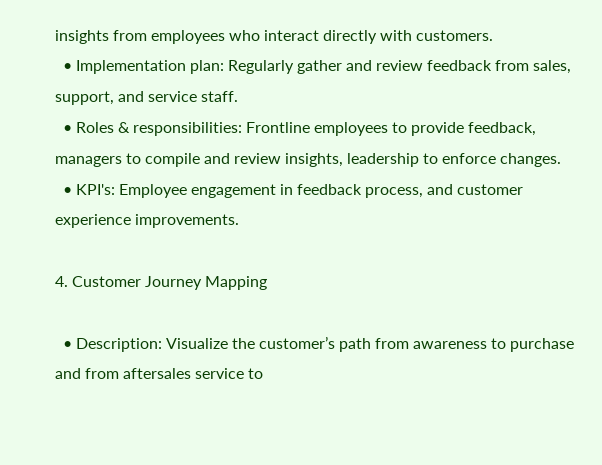insights from employees who interact directly with customers.
  • Implementation plan: Regularly gather and review feedback from sales, support, and service staff.
  • Roles & responsibilities: Frontline employees to provide feedback, managers to compile and review insights, leadership to enforce changes.
  • KPI's: Employee engagement in feedback process, and customer experience improvements.

4. Customer Journey Mapping

  • Description: Visualize the customer’s path from awareness to purchase and from aftersales service to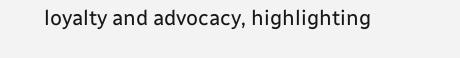loyalty and advocacy, highlighting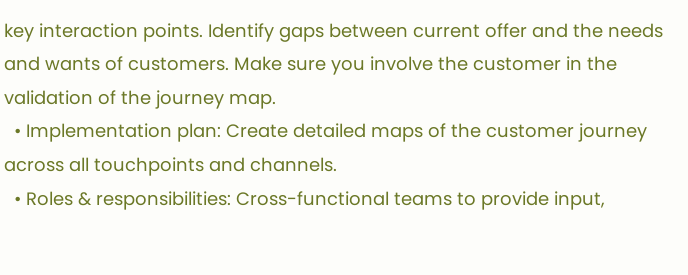key interaction points. Identify gaps between current offer and the needs and wants of customers. Make sure you involve the customer in the validation of the journey map.
  • Implementation plan: Create detailed maps of the customer journey across all touchpoints and channels.
  • Roles & responsibilities: Cross-functional teams to provide input,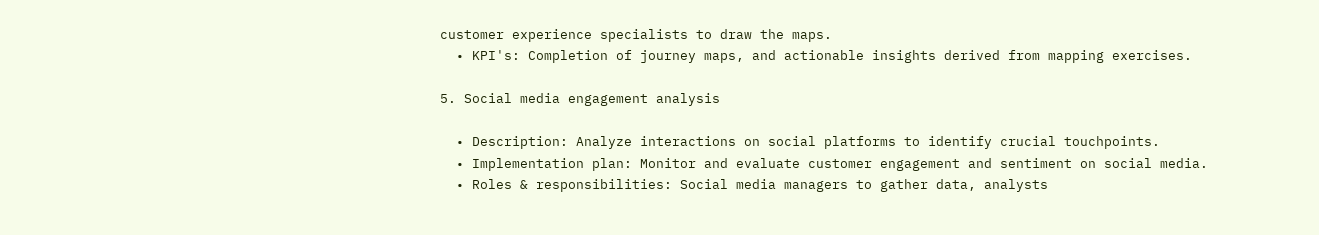customer experience specialists to draw the maps.
  • KPI's: Completion of journey maps, and actionable insights derived from mapping exercises.

5. Social media engagement analysis

  • Description: Analyze interactions on social platforms to identify crucial touchpoints.
  • Implementation plan: Monitor and evaluate customer engagement and sentiment on social media.
  • Roles & responsibilities: Social media managers to gather data, analysts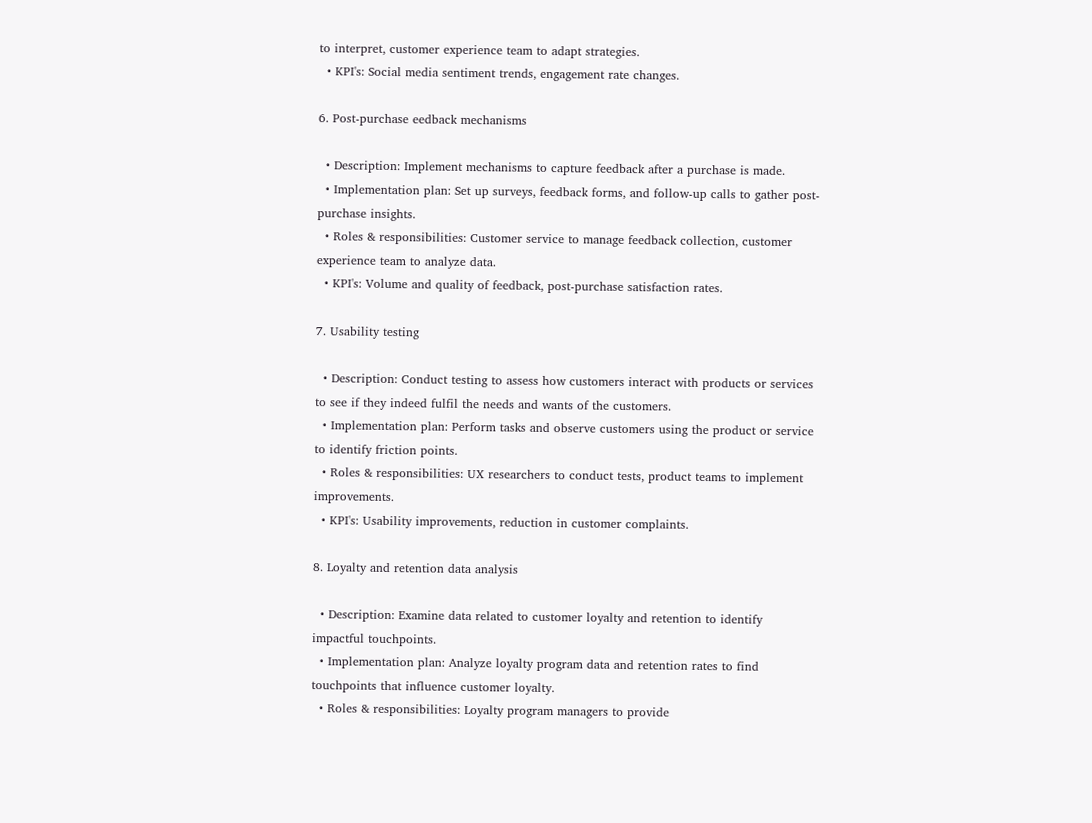to interpret, customer experience team to adapt strategies.
  • KPI's: Social media sentiment trends, engagement rate changes.

6. Post-purchase eedback mechanisms

  • Description: Implement mechanisms to capture feedback after a purchase is made.
  • Implementation plan: Set up surveys, feedback forms, and follow-up calls to gather post-purchase insights.
  • Roles & responsibilities: Customer service to manage feedback collection, customer experience team to analyze data.
  • KPI's: Volume and quality of feedback, post-purchase satisfaction rates.

7. Usability testing

  • Description: Conduct testing to assess how customers interact with products or services to see if they indeed fulfil the needs and wants of the customers.
  • Implementation plan: Perform tasks and observe customers using the product or service to identify friction points.
  • Roles & responsibilities: UX researchers to conduct tests, product teams to implement improvements.
  • KPI's: Usability improvements, reduction in customer complaints.

8. Loyalty and retention data analysis

  • Description: Examine data related to customer loyalty and retention to identify impactful touchpoints.
  • Implementation plan: Analyze loyalty program data and retention rates to find touchpoints that influence customer loyalty.
  • Roles & responsibilities: Loyalty program managers to provide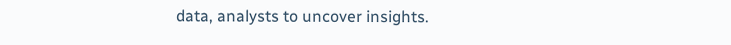data, analysts to uncover insights.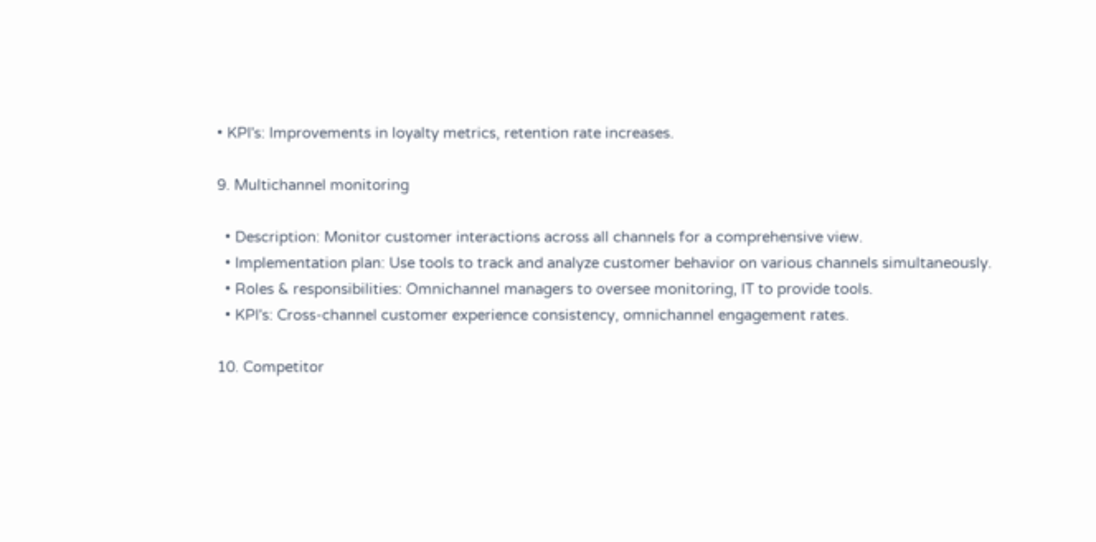• KPI's: Improvements in loyalty metrics, retention rate increases.

9. Multichannel monitoring

  • Description: Monitor customer interactions across all channels for a comprehensive view.
  • Implementation plan: Use tools to track and analyze customer behavior on various channels simultaneously.
  • Roles & responsibilities: Omnichannel managers to oversee monitoring, IT to provide tools.
  • KPI's: Cross-channel customer experience consistency, omnichannel engagement rates.

10. Competitor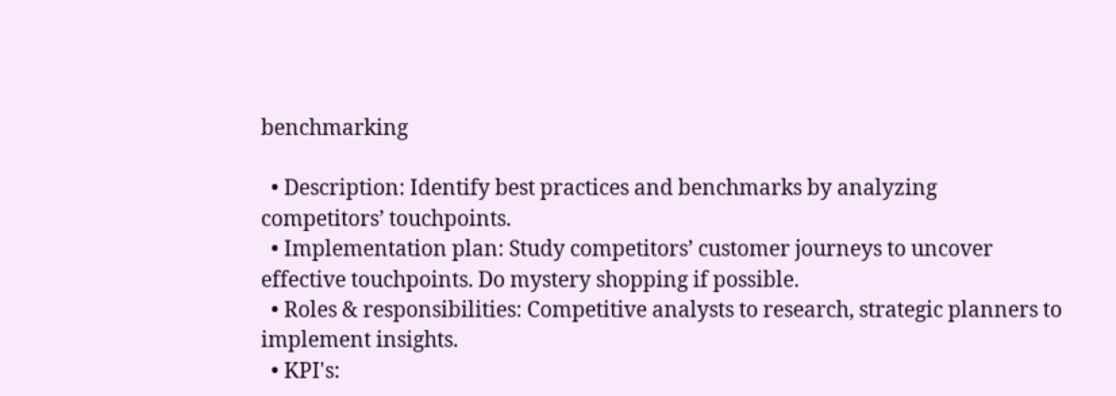benchmarking

  • Description: Identify best practices and benchmarks by analyzing competitors’ touchpoints.
  • Implementation plan: Study competitors’ customer journeys to uncover effective touchpoints. Do mystery shopping if possible.
  • Roles & responsibilities: Competitive analysts to research, strategic planners to implement insights.
  • KPI's: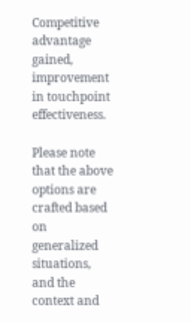Competitive advantage gained, improvement in touchpoint effectiveness.

Please note that the above options are crafted based on generalized situations, and the context and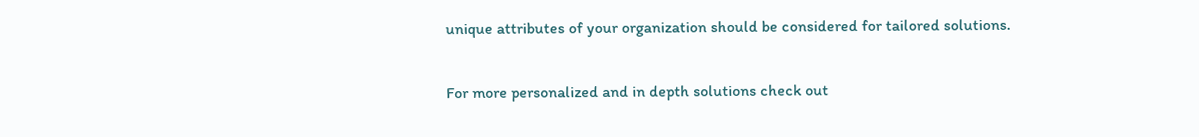unique attributes of your organization should be considered for tailored solutions.

For more personalized and in depth solutions check out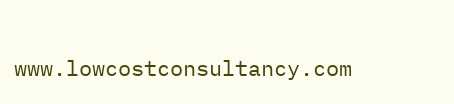www.lowcostconsultancy.com